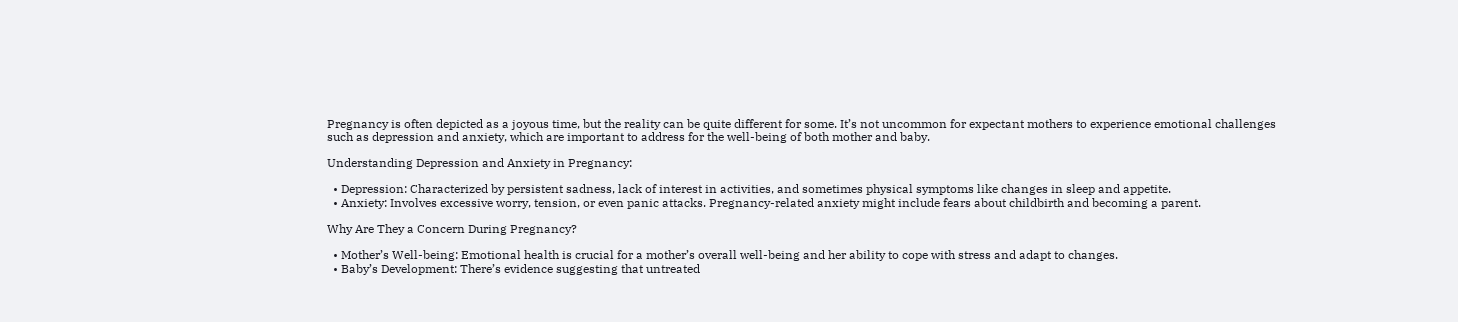Pregnancy is often depicted as a joyous time, but the reality can be quite different for some. It’s not uncommon for expectant mothers to experience emotional challenges such as depression and anxiety, which are important to address for the well-being of both mother and baby.

Understanding Depression and Anxiety in Pregnancy:

  • Depression: Characterized by persistent sadness, lack of interest in activities, and sometimes physical symptoms like changes in sleep and appetite.
  • Anxiety: Involves excessive worry, tension, or even panic attacks. Pregnancy-related anxiety might include fears about childbirth and becoming a parent.

Why Are They a Concern During Pregnancy?

  • Mother’s Well-being: Emotional health is crucial for a mother’s overall well-being and her ability to cope with stress and adapt to changes.
  • Baby’s Development: There’s evidence suggesting that untreated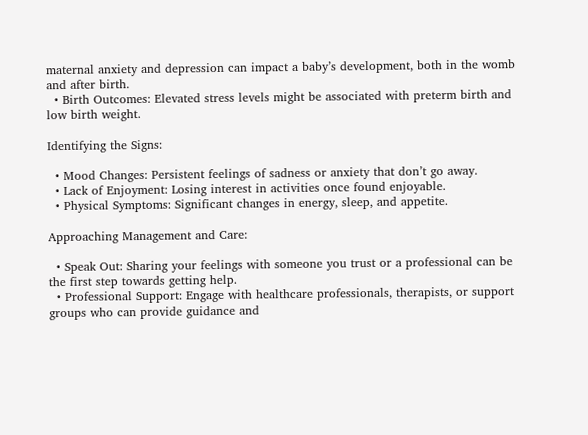maternal anxiety and depression can impact a baby’s development, both in the womb and after birth.
  • Birth Outcomes: Elevated stress levels might be associated with preterm birth and low birth weight.

Identifying the Signs:

  • Mood Changes: Persistent feelings of sadness or anxiety that don’t go away.
  • Lack of Enjoyment: Losing interest in activities once found enjoyable.
  • Physical Symptoms: Significant changes in energy, sleep, and appetite.

Approaching Management and Care:

  • Speak Out: Sharing your feelings with someone you trust or a professional can be the first step towards getting help.
  • Professional Support: Engage with healthcare professionals, therapists, or support groups who can provide guidance and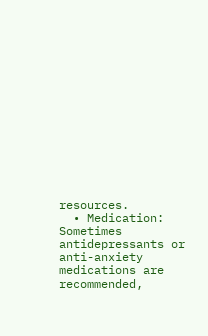resources.
  • Medication: Sometimes antidepressants or anti-anxiety medications are recommended,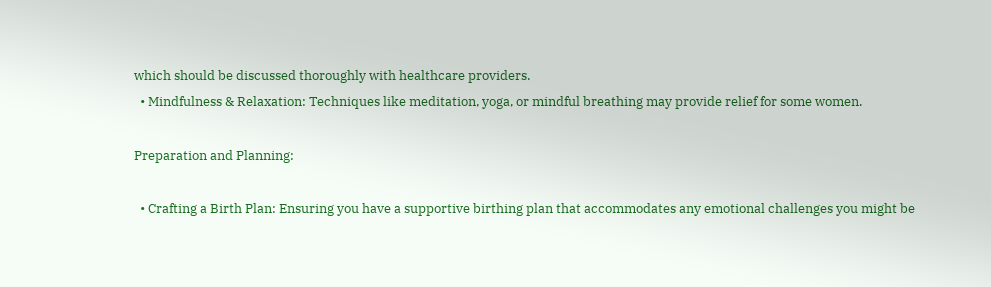which should be discussed thoroughly with healthcare providers.
  • Mindfulness & Relaxation: Techniques like meditation, yoga, or mindful breathing may provide relief for some women.

Preparation and Planning:

  • Crafting a Birth Plan: Ensuring you have a supportive birthing plan that accommodates any emotional challenges you might be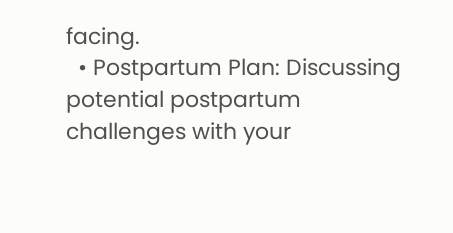facing.
  • Postpartum Plan: Discussing potential postpartum challenges with your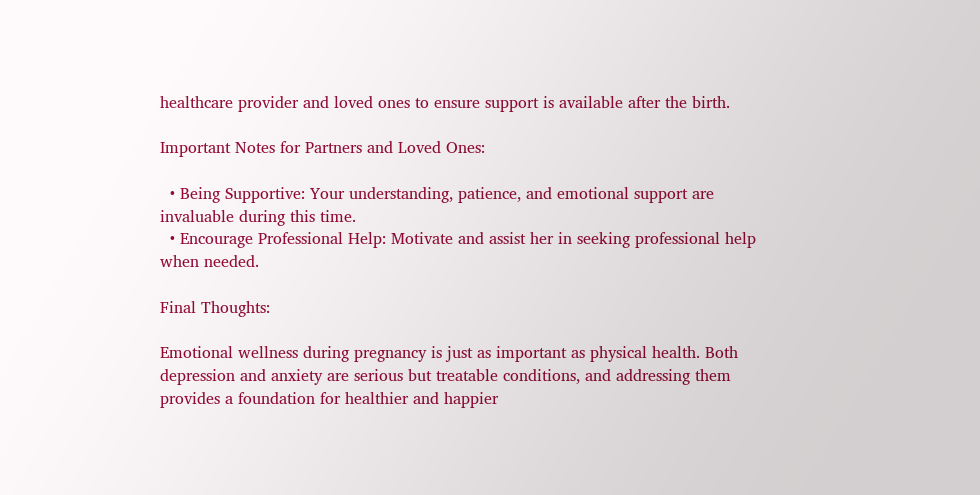healthcare provider and loved ones to ensure support is available after the birth.

Important Notes for Partners and Loved Ones:

  • Being Supportive: Your understanding, patience, and emotional support are invaluable during this time.
  • Encourage Professional Help: Motivate and assist her in seeking professional help when needed.

Final Thoughts:

Emotional wellness during pregnancy is just as important as physical health. Both depression and anxiety are serious but treatable conditions, and addressing them provides a foundation for healthier and happier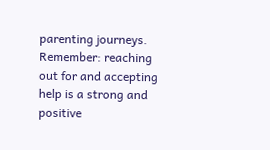parenting journeys. Remember: reaching out for and accepting help is a strong and positive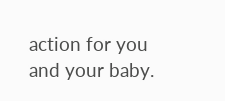action for you and your baby.